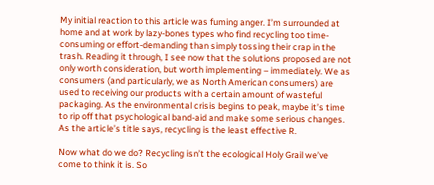My initial reaction to this article was fuming anger. I’m surrounded at home and at work by lazy-bones types who find recycling too time-consuming or effort-demanding than simply tossing their crap in the trash. Reading it through, I see now that the solutions proposed are not only worth consideration, but worth implementing – immediately. We as consumers (and particularly, we as North American consumers) are used to receiving our products with a certain amount of wasteful packaging. As the environmental crisis begins to peak, maybe it’s time to rip off that psychological band-aid and make some serious changes. As the article’s title says, recycling is the least effective R.

Now what do we do? Recycling isn’t the ecological Holy Grail we’ve come to think it is. So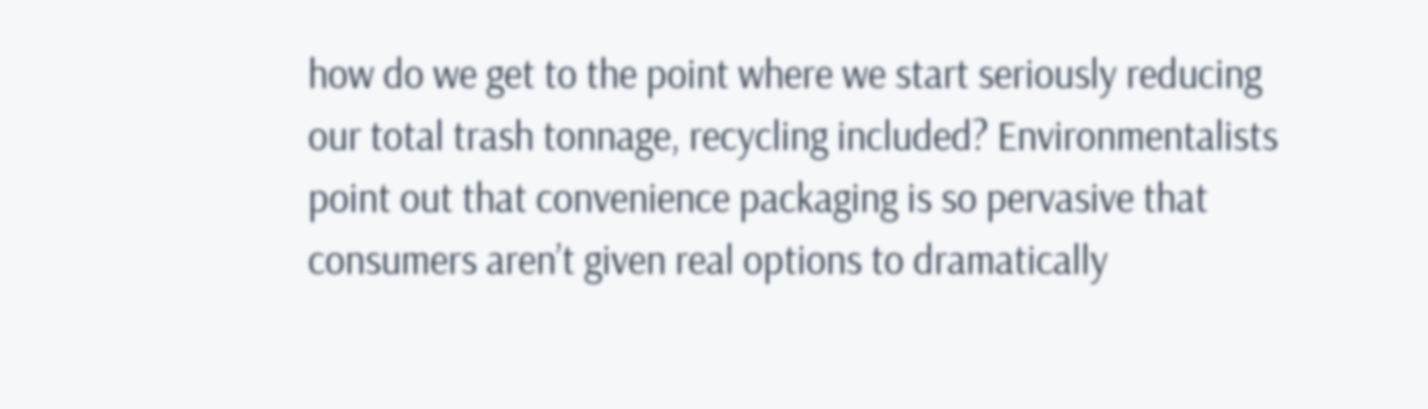how do we get to the point where we start seriously reducing our total trash tonnage, recycling included? Environmentalists point out that convenience packaging is so pervasive that consumers aren’t given real options to dramatically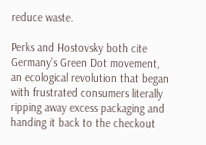reduce waste.

Perks and Hostovsky both cite Germany’s Green Dot movement, an ecological revolution that began with frustrated consumers literally ripping away excess packaging and handing it back to the checkout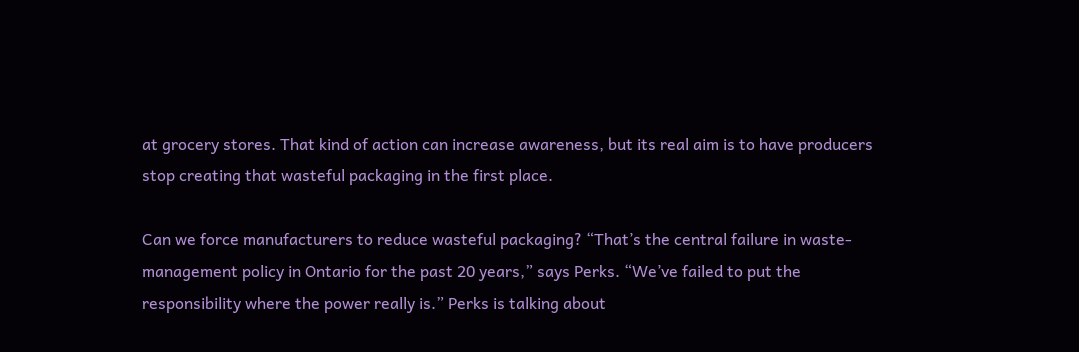at grocery stores. That kind of action can increase awareness, but its real aim is to have producers stop creating that wasteful packaging in the first place.

Can we force manufacturers to reduce wasteful packaging? “That’s the central failure in waste-management policy in Ontario for the past 20 years,” says Perks. “We’ve failed to put the responsibility where the power really is.” Perks is talking about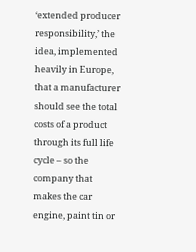‘extended producer responsibility,’ the idea, implemented heavily in Europe, that a manufacturer should see the total costs of a product through its full life cycle – so the company that makes the car engine, paint tin or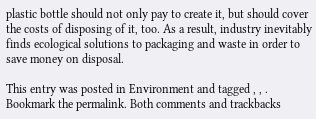plastic bottle should not only pay to create it, but should cover the costs of disposing of it, too. As a result, industry inevitably finds ecological solutions to packaging and waste in order to save money on disposal.

This entry was posted in Environment and tagged , , . Bookmark the permalink. Both comments and trackbacks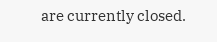are currently closed.